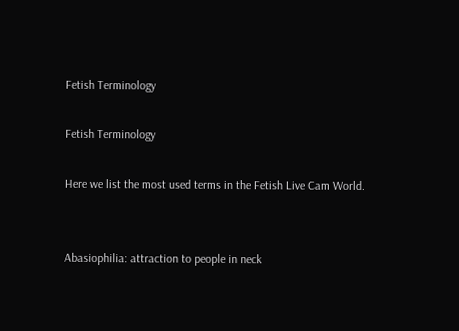Fetish Terminology

Fetish Terminology

Here we list the most used terms in the Fetish Live Cam World.


Abasiophilia: attraction to people in neck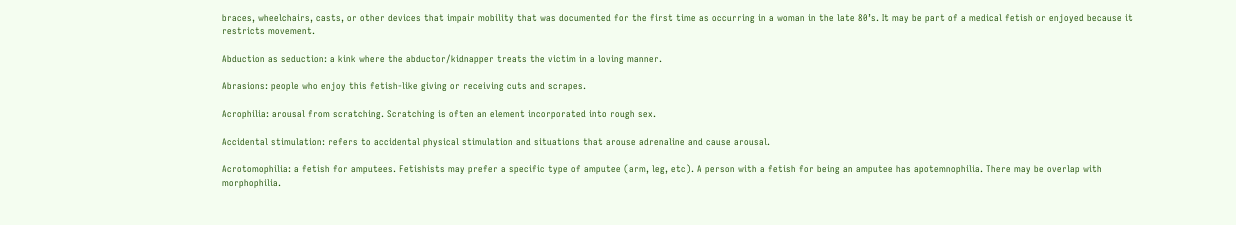braces, wheelchairs, casts, or other devices that impair mobility that was documented for the first time as occurring in a woman in the late 80’s. It may be part of a medical fetish or enjoyed because it restricts movement.

Abduction as seduction: a kink where the abductor/kidnapper treats the victim in a loving manner.

Abrasions: people who enjoy this fetish-like giving or receiving cuts and scrapes.

Acrophilia: arousal from scratching. Scratching is often an element incorporated into rough sex.

Accidental stimulation: refers to accidental physical stimulation and situations that arouse adrenaline and cause arousal.

Acrotomophilia: a fetish for amputees. Fetishists may prefer a specific type of amputee (arm, leg, etc). A person with a fetish for being an amputee has apotemnophilia. There may be overlap with morphophilia.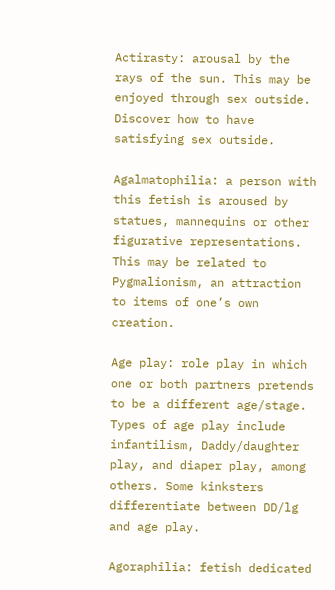Actirasty: arousal by the rays of the sun. This may be enjoyed through sex outside. Discover how to have satisfying sex outside.

Agalmatophilia: a person with this fetish is aroused by statues, mannequins or other figurative representations. This may be related to Pygmalionism, an attraction to items of one’s own creation.

Age play: role play in which one or both partners pretends to be a different age/stage. Types of age play include infantilism, Daddy/daughter play, and diaper play, among others. Some kinksters differentiate between DD/lg and age play.

Agoraphilia: fetish dedicated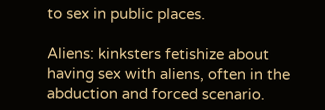to sex in public places.

Aliens: kinksters fetishize about having sex with aliens, often in the abduction and forced scenario.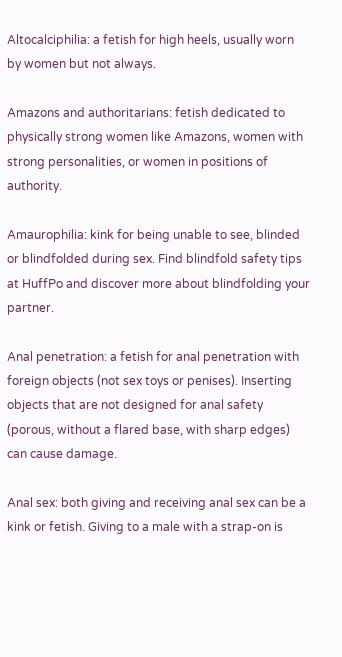Altocalciphilia: a fetish for high heels, usually worn by women but not always.

Amazons and authoritarians: fetish dedicated to physically strong women like Amazons, women with strong personalities, or women in positions of authority.

Amaurophilia: kink for being unable to see, blinded or blindfolded during sex. Find blindfold safety tips at HuffPo and discover more about blindfolding your partner.

Anal penetration: a fetish for anal penetration with foreign objects (not sex toys or penises). Inserting objects that are not designed for anal safety (porous, without a flared base, with sharp edges) can cause damage.

Anal sex: both giving and receiving anal sex can be a kink or fetish. Giving to a male with a strap-on is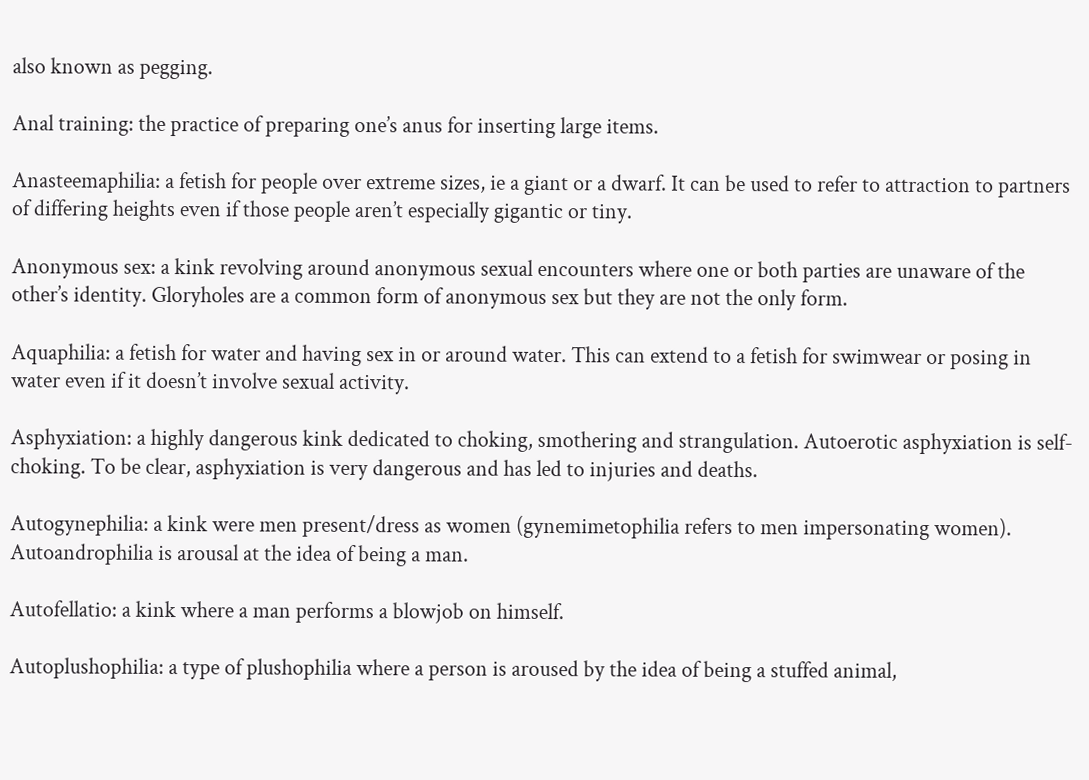also known as pegging.

Anal training: the practice of preparing one’s anus for inserting large items.

Anasteemaphilia: a fetish for people over extreme sizes, ie a giant or a dwarf. It can be used to refer to attraction to partners of differing heights even if those people aren’t especially gigantic or tiny.

Anonymous sex: a kink revolving around anonymous sexual encounters where one or both parties are unaware of the other’s identity. Gloryholes are a common form of anonymous sex but they are not the only form.

Aquaphilia: a fetish for water and having sex in or around water. This can extend to a fetish for swimwear or posing in water even if it doesn’t involve sexual activity.

Asphyxiation: a highly dangerous kink dedicated to choking, smothering and strangulation. Autoerotic asphyxiation is self-choking. To be clear, asphyxiation is very dangerous and has led to injuries and deaths.

Autogynephilia: a kink were men present/dress as women (gynemimetophilia refers to men impersonating women). Autoandrophilia is arousal at the idea of being a man.

Autofellatio: a kink where a man performs a blowjob on himself.

Autoplushophilia: a type of plushophilia where a person is aroused by the idea of being a stuffed animal,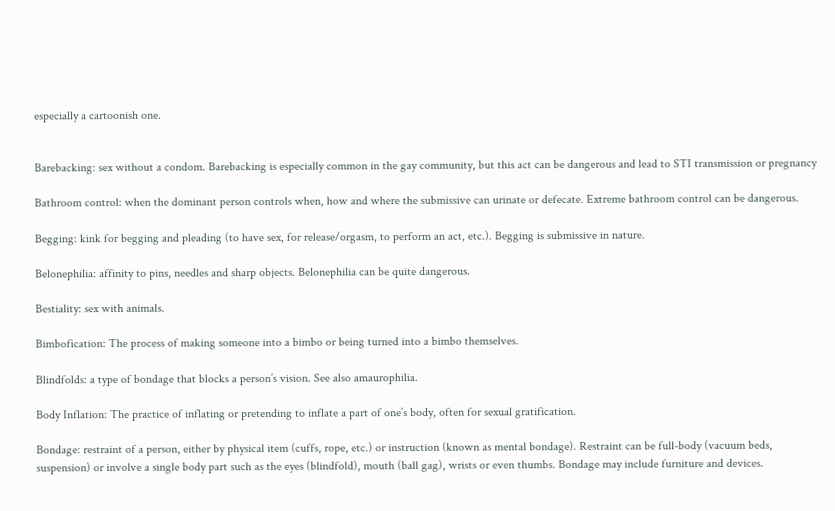especially a cartoonish one.


Barebacking: sex without a condom. Barebacking is especially common in the gay community, but this act can be dangerous and lead to STI transmission or pregnancy

Bathroom control: when the dominant person controls when, how and where the submissive can urinate or defecate. Extreme bathroom control can be dangerous.

Begging: kink for begging and pleading (to have sex, for release/orgasm, to perform an act, etc.). Begging is submissive in nature.

Belonephilia: affinity to pins, needles and sharp objects. Belonephilia can be quite dangerous.

Bestiality: sex with animals.

Bimbofication: The process of making someone into a bimbo or being turned into a bimbo themselves.

Blindfolds: a type of bondage that blocks a person’s vision. See also amaurophilia.

Body Inflation: The practice of inflating or pretending to inflate a part of one’s body, often for sexual gratification.

Bondage: restraint of a person, either by physical item (cuffs, rope, etc.) or instruction (known as mental bondage). Restraint can be full-body (vacuum beds, suspension) or involve a single body part such as the eyes (blindfold), mouth (ball gag), wrists or even thumbs. Bondage may include furniture and devices.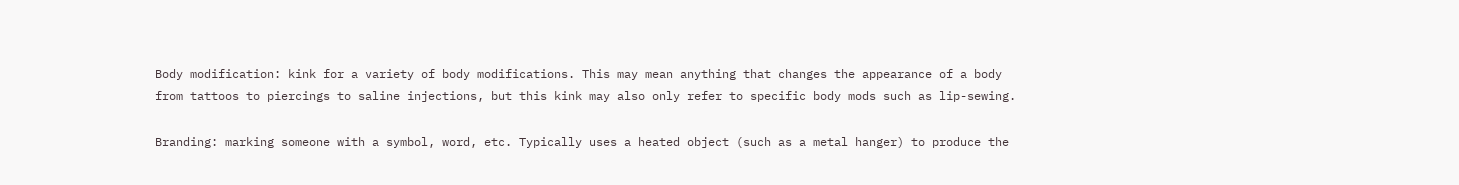Body modification: kink for a variety of body modifications. This may mean anything that changes the appearance of a body from tattoos to piercings to saline injections, but this kink may also only refer to specific body mods such as lip-sewing.

Branding: marking someone with a symbol, word, etc. Typically uses a heated object (such as a metal hanger) to produce the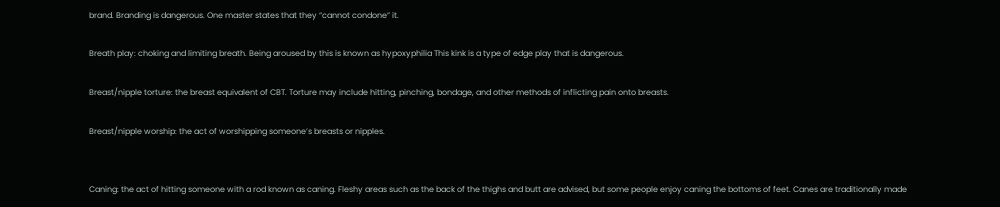brand. Branding is dangerous. One master states that they “cannot condone” it.

Breath play: choking and limiting breath. Being aroused by this is known as hypoxyphilia This kink is a type of edge play that is dangerous.

Breast/nipple torture: the breast equivalent of CBT. Torture may include hitting, pinching, bondage, and other methods of inflicting pain onto breasts.

Breast/nipple worship: the act of worshipping someone’s breasts or nipples.


Caning: the act of hitting someone with a rod known as caning. Fleshy areas such as the back of the thighs and butt are advised, but some people enjoy caning the bottoms of feet. Canes are traditionally made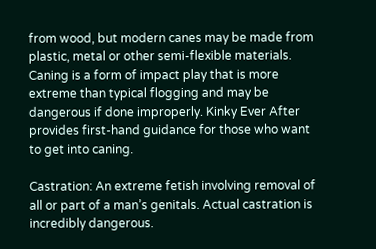from wood, but modern canes may be made from plastic, metal or other semi-flexible materials. Caning is a form of impact play that is more extreme than typical flogging and may be dangerous if done improperly. Kinky Ever After provides first-hand guidance for those who want to get into caning.

Castration: An extreme fetish involving removal of all or part of a man’s genitals. Actual castration is incredibly dangerous.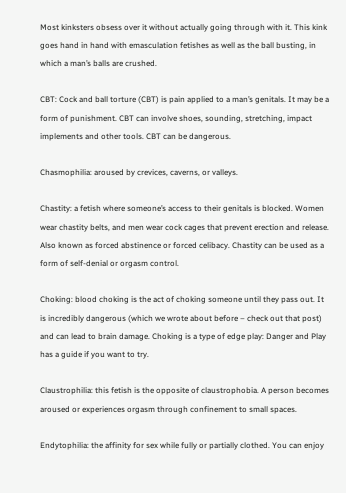Most kinksters obsess over it without actually going through with it. This kink goes hand in hand with emasculation fetishes as well as the ball busting, in which a man’s balls are crushed.

CBT: Cock and ball torture (CBT) is pain applied to a man’s genitals. It may be a form of punishment. CBT can involve shoes, sounding, stretching, impact implements and other tools. CBT can be dangerous.

Chasmophilia: aroused by crevices, caverns, or valleys.

Chastity: a fetish where someone’s access to their genitals is blocked. Women wear chastity belts, and men wear cock cages that prevent erection and release. Also known as forced abstinence or forced celibacy. Chastity can be used as a form of self-denial or orgasm control.

Choking: blood choking is the act of choking someone until they pass out. It is incredibly dangerous (which we wrote about before – check out that post) and can lead to brain damage. Choking is a type of edge play: Danger and Play has a guide if you want to try.

Claustrophilia: this fetish is the opposite of claustrophobia. A person becomes aroused or experiences orgasm through confinement to small spaces.

Endytophilia: the affinity for sex while fully or partially clothed. You can enjoy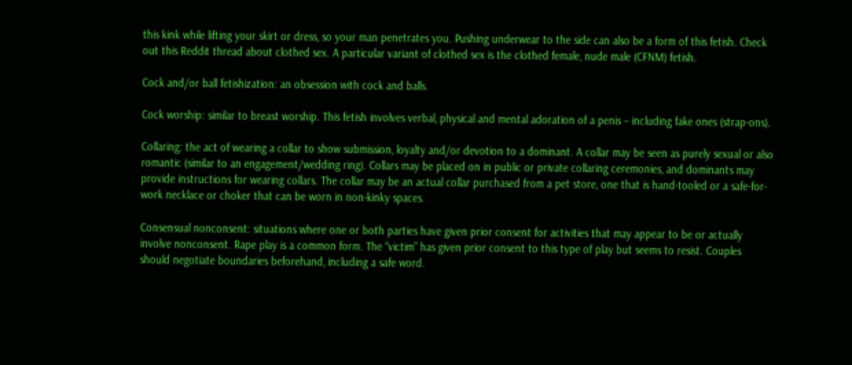this kink while lifting your skirt or dress, so your man penetrates you. Pushing underwear to the side can also be a form of this fetish. Check out this Reddit thread about clothed sex. A particular variant of clothed sex is the clothed female, nude male (CFNM) fetish.

Cock and/or ball fetishization: an obsession with cock and balls.

Cock worship: similar to breast worship. This fetish involves verbal, physical and mental adoration of a penis – including fake ones (strap-ons).

Collaring: the act of wearing a collar to show submission, loyalty and/or devotion to a dominant. A collar may be seen as purely sexual or also romantic (similar to an engagement/wedding ring). Collars may be placed on in public or private collaring ceremonies, and dominants may provide instructions for wearing collars. The collar may be an actual collar purchased from a pet store, one that is hand-tooled or a safe-for-work necklace or choker that can be worn in non-kinky spaces.

Consensual nonconsent: situations where one or both parties have given prior consent for activities that may appear to be or actually involve nonconsent. Rape play is a common form. The “victim” has given prior consent to this type of play but seems to resist. Couples should negotiate boundaries beforehand, including a safe word.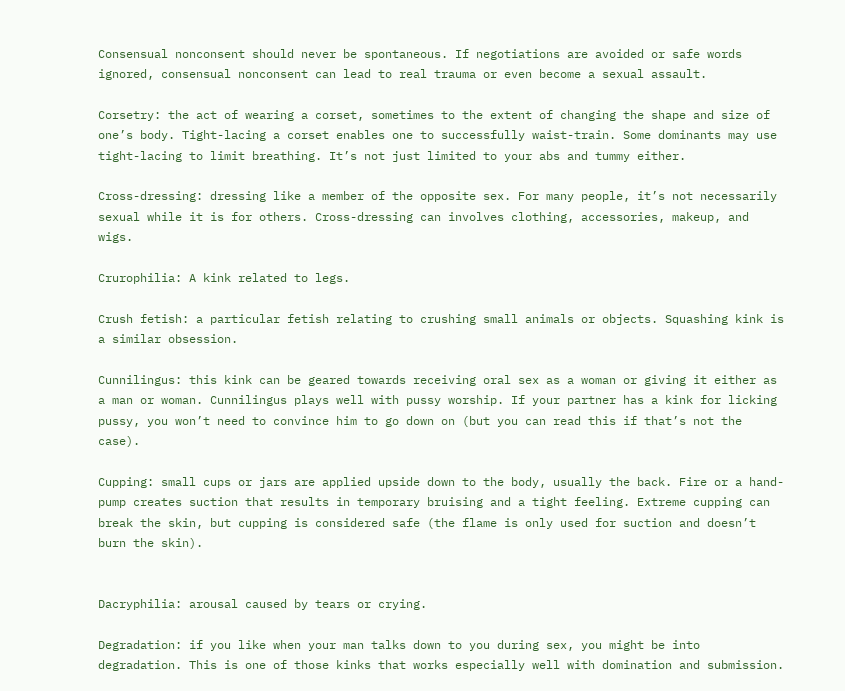Consensual nonconsent should never be spontaneous. If negotiations are avoided or safe words ignored, consensual nonconsent can lead to real trauma or even become a sexual assault.

Corsetry: the act of wearing a corset, sometimes to the extent of changing the shape and size of one’s body. Tight-lacing a corset enables one to successfully waist-train. Some dominants may use tight-lacing to limit breathing. It’s not just limited to your abs and tummy either.

Cross-dressing: dressing like a member of the opposite sex. For many people, it’s not necessarily sexual while it is for others. Cross-dressing can involves clothing, accessories, makeup, and wigs.

Crurophilia: A kink related to legs.

Crush fetish: a particular fetish relating to crushing small animals or objects. Squashing kink is a similar obsession.

Cunnilingus: this kink can be geared towards receiving oral sex as a woman or giving it either as a man or woman. Cunnilingus plays well with pussy worship. If your partner has a kink for licking pussy, you won’t need to convince him to go down on (but you can read this if that’s not the case).

Cupping: small cups or jars are applied upside down to the body, usually the back. Fire or a hand-pump creates suction that results in temporary bruising and a tight feeling. Extreme cupping can break the skin, but cupping is considered safe (the flame is only used for suction and doesn’t burn the skin).


Dacryphilia: arousal caused by tears or crying.

Degradation: if you like when your man talks down to you during sex, you might be into degradation. This is one of those kinks that works especially well with domination and submission.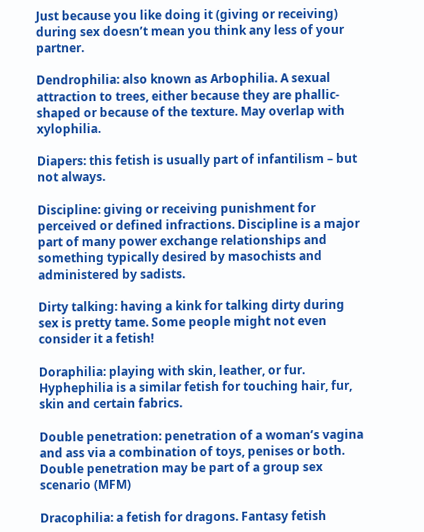Just because you like doing it (giving or receiving) during sex doesn’t mean you think any less of your partner.

Dendrophilia: also known as Arbophilia. A sexual attraction to trees, either because they are phallic-shaped or because of the texture. May overlap with xylophilia.

Diapers: this fetish is usually part of infantilism – but not always.

Discipline: giving or receiving punishment for perceived or defined infractions. Discipline is a major part of many power exchange relationships and something typically desired by masochists and administered by sadists.

Dirty talking: having a kink for talking dirty during sex is pretty tame. Some people might not even consider it a fetish!

Doraphilia: playing with skin, leather, or fur. Hyphephilia is a similar fetish for touching hair, fur, skin and certain fabrics.

Double penetration: penetration of a woman’s vagina and ass via a combination of toys, penises or both. Double penetration may be part of a group sex scenario (MFM)

Dracophilia: a fetish for dragons. Fantasy fetish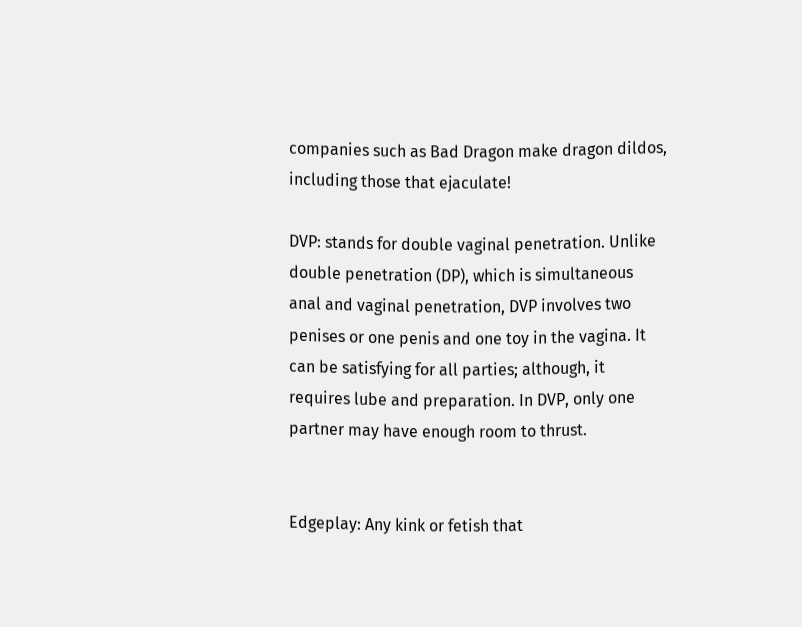companies such as Bad Dragon make dragon dildos, including those that ejaculate!

DVP: stands for double vaginal penetration. Unlike double penetration (DP), which is simultaneous anal and vaginal penetration, DVP involves two penises or one penis and one toy in the vagina. It can be satisfying for all parties; although, it requires lube and preparation. In DVP, only one partner may have enough room to thrust.


Edgeplay: Any kink or fetish that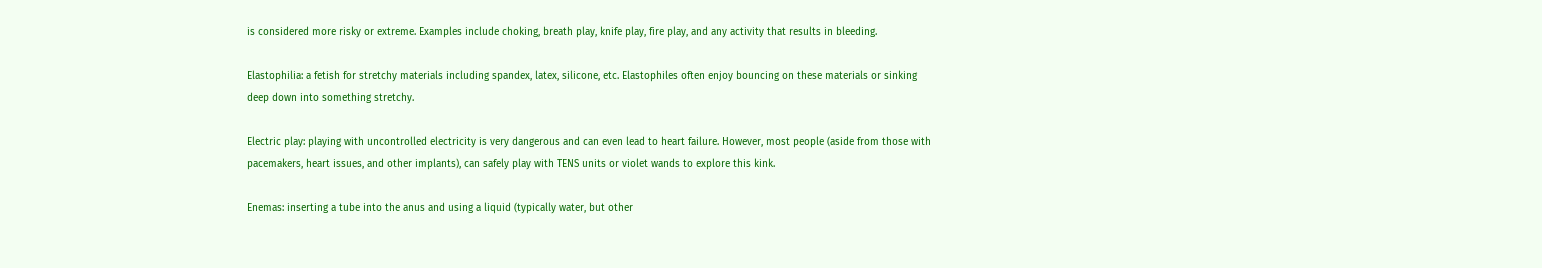is considered more risky or extreme. Examples include choking, breath play, knife play, fire play, and any activity that results in bleeding.

Elastophilia: a fetish for stretchy materials including spandex, latex, silicone, etc. Elastophiles often enjoy bouncing on these materials or sinking deep down into something stretchy.

Electric play: playing with uncontrolled electricity is very dangerous and can even lead to heart failure. However, most people (aside from those with pacemakers, heart issues, and other implants), can safely play with TENS units or violet wands to explore this kink.

Enemas: inserting a tube into the anus and using a liquid (typically water, but other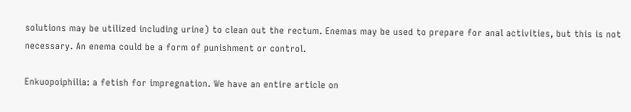solutions may be utilized including urine) to clean out the rectum. Enemas may be used to prepare for anal activities, but this is not necessary. An enema could be a form of punishment or control.

Enkuopoiphilia: a fetish for impregnation. We have an entire article on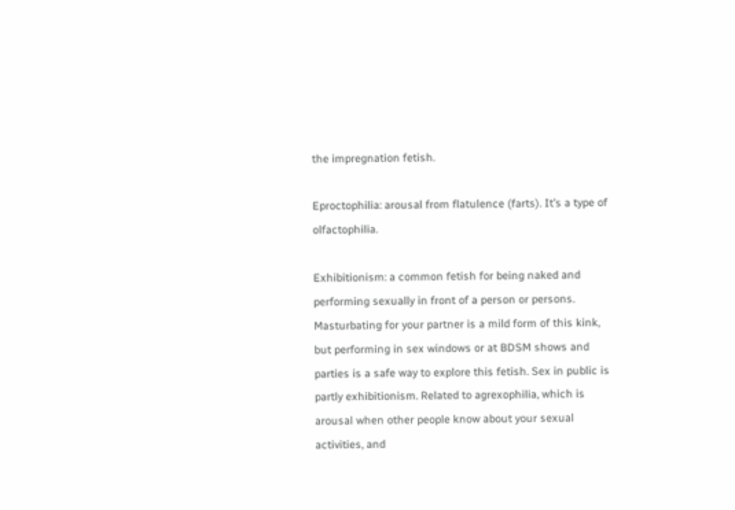the impregnation fetish.

Eproctophilia: arousal from flatulence (farts). It’s a type of olfactophilia.

Exhibitionism: a common fetish for being naked and performing sexually in front of a person or persons. Masturbating for your partner is a mild form of this kink, but performing in sex windows or at BDSM shows and parties is a safe way to explore this fetish. Sex in public is partly exhibitionism. Related to agrexophilia, which is arousal when other people know about your sexual activities, and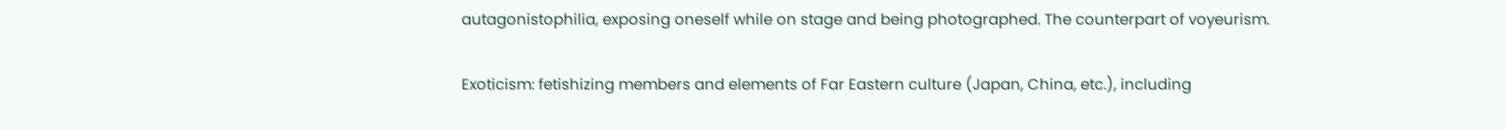autagonistophilia, exposing oneself while on stage and being photographed. The counterpart of voyeurism.

Exoticism: fetishizing members and elements of Far Eastern culture (Japan, China, etc.), including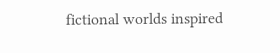fictional worlds inspired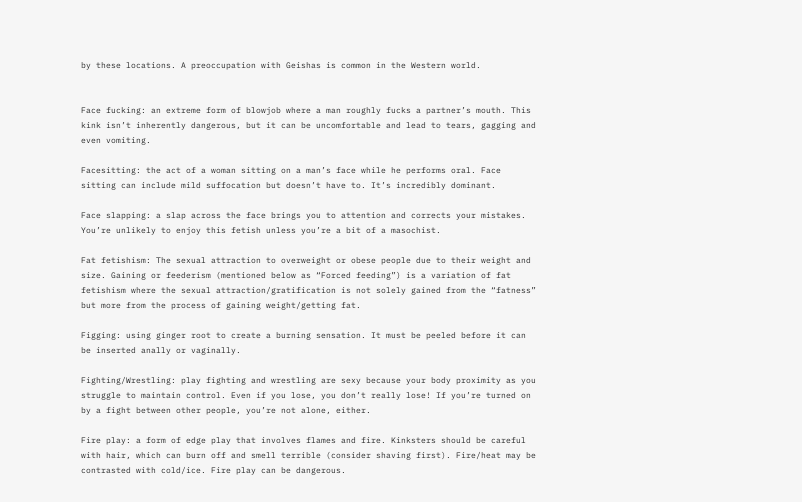by these locations. A preoccupation with Geishas is common in the Western world.


Face fucking: an extreme form of blowjob where a man roughly fucks a partner’s mouth. This kink isn’t inherently dangerous, but it can be uncomfortable and lead to tears, gagging and even vomiting.

Facesitting: the act of a woman sitting on a man’s face while he performs oral. Face sitting can include mild suffocation but doesn’t have to. It’s incredibly dominant.

Face slapping: a slap across the face brings you to attention and corrects your mistakes. You’re unlikely to enjoy this fetish unless you’re a bit of a masochist.

Fat fetishism: The sexual attraction to overweight or obese people due to their weight and size. Gaining or feederism (mentioned below as “Forced feeding”) is a variation of fat fetishism where the sexual attraction/gratification is not solely gained from the “fatness” but more from the process of gaining weight/getting fat.

Figging: using ginger root to create a burning sensation. It must be peeled before it can be inserted anally or vaginally.

Fighting/Wrestling: play fighting and wrestling are sexy because your body proximity as you struggle to maintain control. Even if you lose, you don’t really lose! If you’re turned on by a fight between other people, you’re not alone, either.

Fire play: a form of edge play that involves flames and fire. Kinksters should be careful with hair, which can burn off and smell terrible (consider shaving first). Fire/heat may be contrasted with cold/ice. Fire play can be dangerous.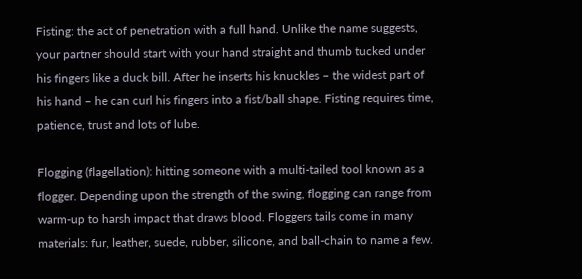Fisting: the act of penetration with a full hand. Unlike the name suggests, your partner should start with your hand straight and thumb tucked under his fingers like a duck bill. After he inserts his knuckles – the widest part of his hand – he can curl his fingers into a fist/ball shape. Fisting requires time, patience, trust and lots of lube.

Flogging (flagellation): hitting someone with a multi-tailed tool known as a flogger. Depending upon the strength of the swing, flogging can range from warm-up to harsh impact that draws blood. Floggers tails come in many materials: fur, leather, suede, rubber, silicone, and ball-chain to name a few.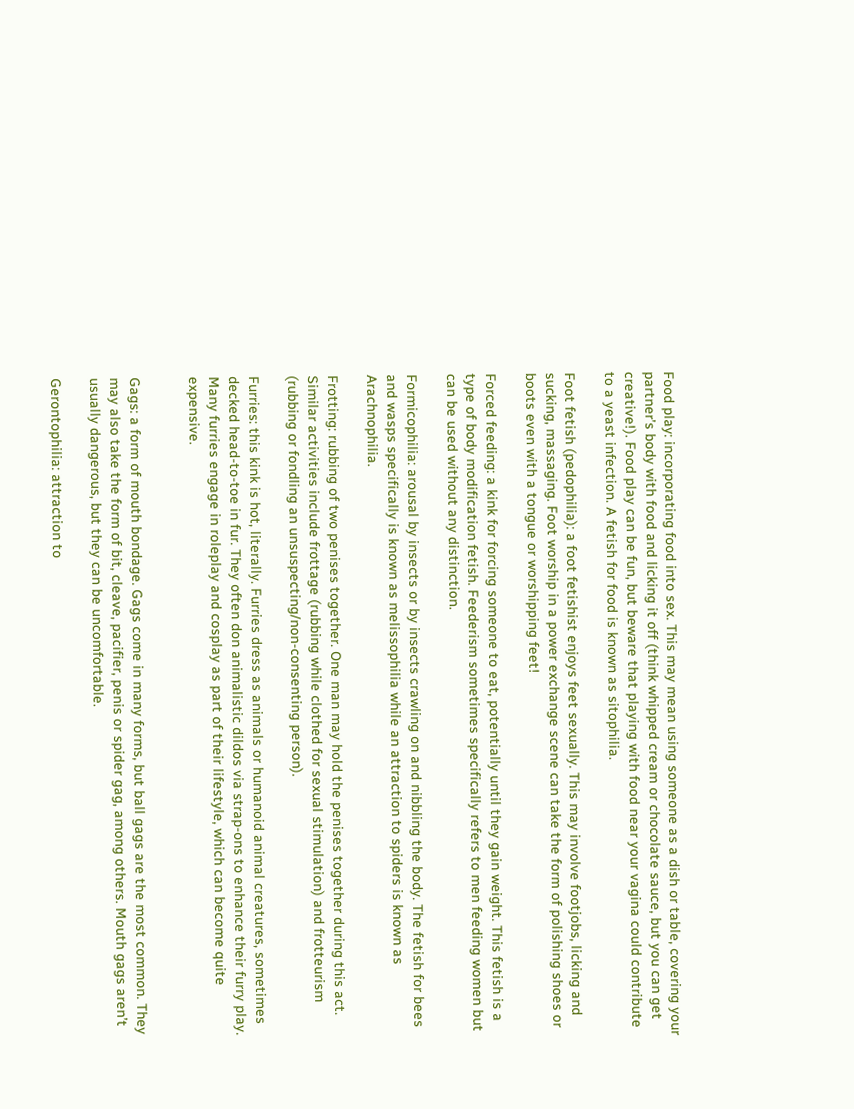Food play: incorporating food into sex. This may mean using someone as a dish or table, covering your partner’s body with food and licking it off (think whipped cream or chocolate sauce, but you can get creative!). Food play can be fun, but beware that playing with food near your vagina could contribute to a yeast infection. A fetish for food is known as sitophilia.

Foot fetish (pedophilia): a foot fetishist enjoys feet sexually. This may involve footjobs, licking and sucking, massaging. Foot worship in a power exchange scene can take the form of polishing shoes or boots even with a tongue or worshipping feet!

Forced feeding: a kink for forcing someone to eat, potentially until they gain weight. This fetish is a type of body modification fetish. Feederism sometimes specifically refers to men feeding women but can be used without any distinction.

Formicophilia: arousal by insects or by insects crawling on and nibbling the body. The fetish for bees and wasps specifically is known as melissophilia while an attraction to spiders is known as Arachnophilia.

Frotting: rubbing of two penises together. One man may hold the penises together during this act. Similar activities include frottage (rubbing while clothed for sexual stimulation) and frotteurism (rubbing or fondling an unsuspecting/non-consenting person).

Furries: this kink is hot, literally. Furries dress as animals or humanoid animal creatures, sometimes decked head-to-toe in fur. They often don animalistic dildos via strap-ons to enhance their furry play. Many furries engage in roleplay and cosplay as part of their lifestyle, which can become quite expensive.


Gags: a form of mouth bondage. Gags come in many forms, but ball gags are the most common. They may also take the form of bit, cleave, pacifier, penis or spider gag, among others. Mouth gags aren’t usually dangerous, but they can be uncomfortable.

Gerontophilia: attraction to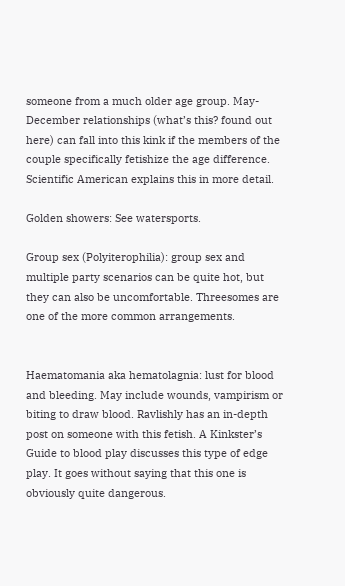someone from a much older age group. May-December relationships (what’s this? found out here) can fall into this kink if the members of the couple specifically fetishize the age difference. Scientific American explains this in more detail.

Golden showers: See watersports.

Group sex (Polyiterophilia): group sex and multiple party scenarios can be quite hot, but they can also be uncomfortable. Threesomes are one of the more common arrangements.


Haematomania aka hematolagnia: lust for blood and bleeding. May include wounds, vampirism or biting to draw blood. Ravlishly has an in-depth post on someone with this fetish. A Kinkster’s Guide to blood play discusses this type of edge play. It goes without saying that this one is obviously quite dangerous.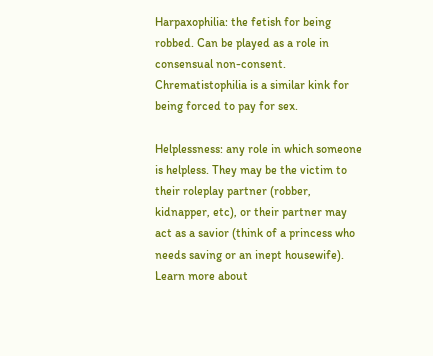Harpaxophilia: the fetish for being robbed. Can be played as a role in consensual non-consent. Chrematistophilia is a similar kink for being forced to pay for sex.

Helplessness: any role in which someone is helpless. They may be the victim to their roleplay partner (robber, kidnapper, etc), or their partner may act as a savior (think of a princess who needs saving or an inept housewife). Learn more about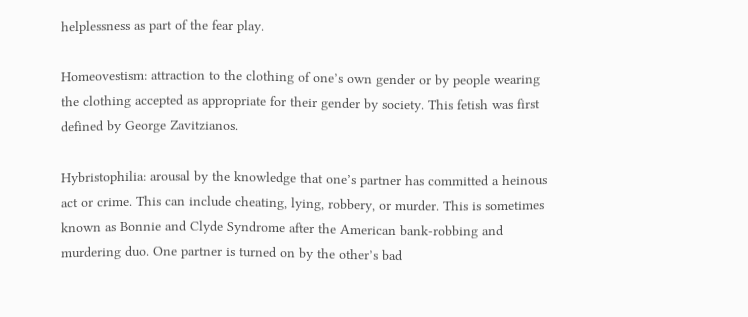helplessness as part of the fear play.

Homeovestism: attraction to the clothing of one’s own gender or by people wearing the clothing accepted as appropriate for their gender by society. This fetish was first defined by George Zavitzianos.

Hybristophilia: arousal by the knowledge that one’s partner has committed a heinous act or crime. This can include cheating, lying, robbery, or murder. This is sometimes known as Bonnie and Clyde Syndrome after the American bank-robbing and murdering duo. One partner is turned on by the other’s bad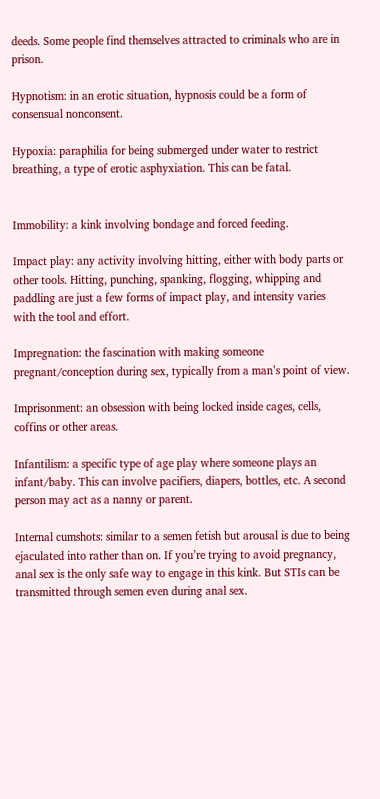deeds. Some people find themselves attracted to criminals who are in prison.

Hypnotism: in an erotic situation, hypnosis could be a form of consensual nonconsent.

Hypoxia: paraphilia for being submerged under water to restrict breathing, a type of erotic asphyxiation. This can be fatal.


Immobility: a kink involving bondage and forced feeding.

Impact play: any activity involving hitting, either with body parts or other tools. Hitting, punching, spanking, flogging, whipping and paddling are just a few forms of impact play, and intensity varies with the tool and effort.

Impregnation: the fascination with making someone pregnant/conception during sex, typically from a man’s point of view.

Imprisonment: an obsession with being locked inside cages, cells, coffins or other areas.

Infantilism: a specific type of age play where someone plays an infant/baby. This can involve pacifiers, diapers, bottles, etc. A second person may act as a nanny or parent.

Internal cumshots: similar to a semen fetish but arousal is due to being ejaculated into rather than on. If you’re trying to avoid pregnancy, anal sex is the only safe way to engage in this kink. But STIs can be transmitted through semen even during anal sex.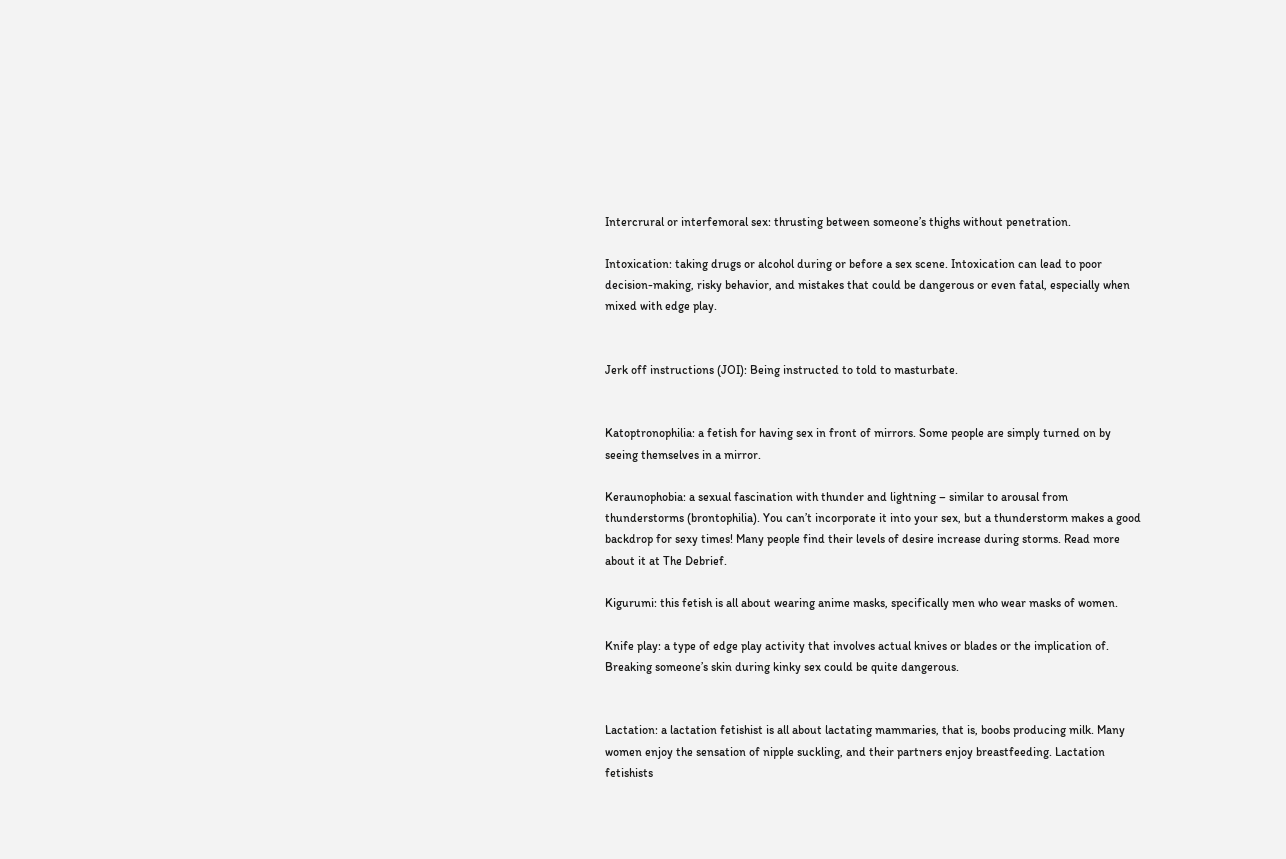Intercrural or interfemoral sex: thrusting between someone’s thighs without penetration.

Intoxication: taking drugs or alcohol during or before a sex scene. Intoxication can lead to poor decision-making, risky behavior, and mistakes that could be dangerous or even fatal, especially when mixed with edge play.


Jerk off instructions (JOI): Being instructed to told to masturbate.


Katoptronophilia: a fetish for having sex in front of mirrors. Some people are simply turned on by seeing themselves in a mirror.

Keraunophobia: a sexual fascination with thunder and lightning – similar to arousal from thunderstorms (brontophilia). You can’t incorporate it into your sex, but a thunderstorm makes a good backdrop for sexy times! Many people find their levels of desire increase during storms. Read more about it at The Debrief.

Kigurumi: this fetish is all about wearing anime masks, specifically men who wear masks of women.

Knife play: a type of edge play activity that involves actual knives or blades or the implication of. Breaking someone’s skin during kinky sex could be quite dangerous.


Lactation: a lactation fetishist is all about lactating mammaries, that is, boobs producing milk. Many women enjoy the sensation of nipple suckling, and their partners enjoy breastfeeding. Lactation fetishists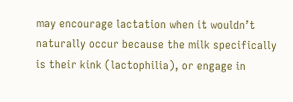may encourage lactation when it wouldn’t naturally occur because the milk specifically is their kink (lactophilia), or engage in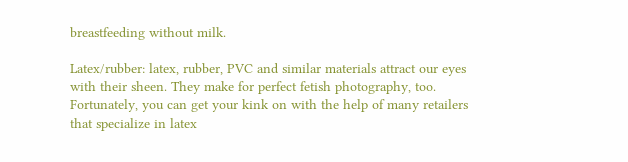breastfeeding without milk.

Latex/rubber: latex, rubber, PVC and similar materials attract our eyes with their sheen. They make for perfect fetish photography, too. Fortunately, you can get your kink on with the help of many retailers that specialize in latex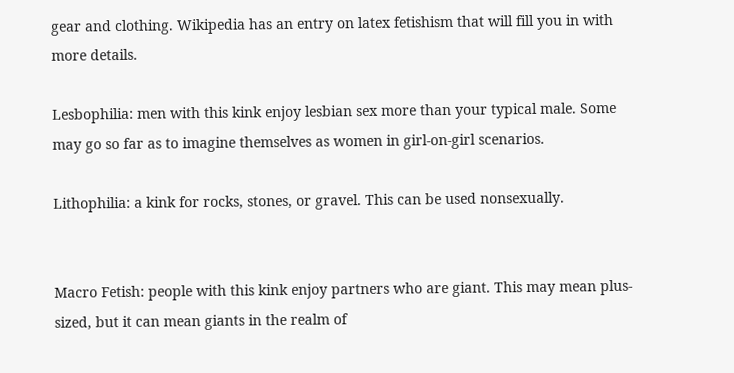gear and clothing. Wikipedia has an entry on latex fetishism that will fill you in with more details.

Lesbophilia: men with this kink enjoy lesbian sex more than your typical male. Some may go so far as to imagine themselves as women in girl-on-girl scenarios.

Lithophilia: a kink for rocks, stones, or gravel. This can be used nonsexually.


Macro Fetish: people with this kink enjoy partners who are giant. This may mean plus-sized, but it can mean giants in the realm of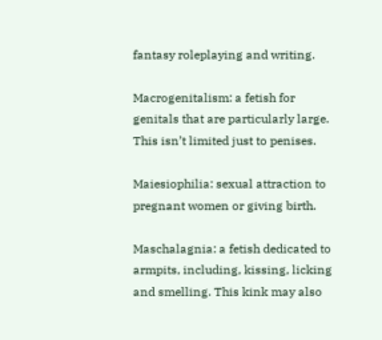fantasy roleplaying and writing.

Macrogenitalism: a fetish for genitals that are particularly large. This isn’t limited just to penises.

Maiesiophilia: sexual attraction to pregnant women or giving birth.

Maschalagnia: a fetish dedicated to armpits, including, kissing, licking and smelling. This kink may also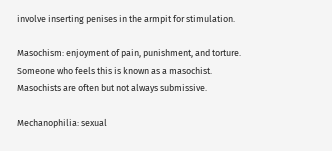involve inserting penises in the armpit for stimulation.

Masochism: enjoyment of pain, punishment, and torture. Someone who feels this is known as a masochist. Masochists are often but not always submissive.

Mechanophilia: sexual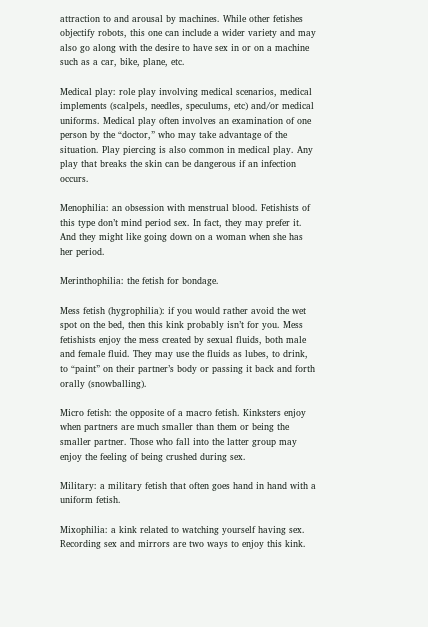attraction to and arousal by machines. While other fetishes objectify robots, this one can include a wider variety and may also go along with the desire to have sex in or on a machine such as a car, bike, plane, etc.

Medical play: role play involving medical scenarios, medical implements (scalpels, needles, speculums, etc) and/or medical uniforms. Medical play often involves an examination of one person by the “doctor,” who may take advantage of the situation. Play piercing is also common in medical play. Any play that breaks the skin can be dangerous if an infection occurs.

Menophilia: an obsession with menstrual blood. Fetishists of this type don’t mind period sex. In fact, they may prefer it. And they might like going down on a woman when she has her period.

Merinthophilia: the fetish for bondage.

Mess fetish (hygrophilia): if you would rather avoid the wet spot on the bed, then this kink probably isn’t for you. Mess fetishists enjoy the mess created by sexual fluids, both male and female fluid. They may use the fluids as lubes, to drink, to “paint” on their partner’s body or passing it back and forth orally (snowballing).

Micro fetish: the opposite of a macro fetish. Kinksters enjoy when partners are much smaller than them or being the smaller partner. Those who fall into the latter group may enjoy the feeling of being crushed during sex.

Military: a military fetish that often goes hand in hand with a uniform fetish.

Mixophilia: a kink related to watching yourself having sex. Recording sex and mirrors are two ways to enjoy this kink.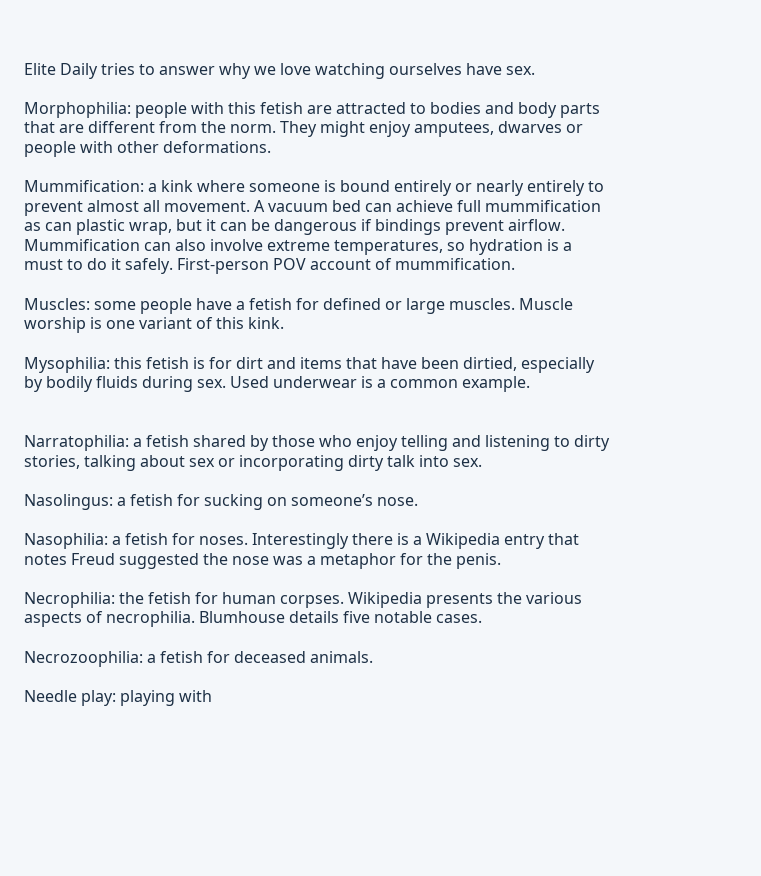Elite Daily tries to answer why we love watching ourselves have sex.

Morphophilia: people with this fetish are attracted to bodies and body parts that are different from the norm. They might enjoy amputees, dwarves or people with other deformations.

Mummification: a kink where someone is bound entirely or nearly entirely to prevent almost all movement. A vacuum bed can achieve full mummification as can plastic wrap, but it can be dangerous if bindings prevent airflow. Mummification can also involve extreme temperatures, so hydration is a must to do it safely. First-person POV account of mummification.

Muscles: some people have a fetish for defined or large muscles. Muscle worship is one variant of this kink.

Mysophilia: this fetish is for dirt and items that have been dirtied, especially by bodily fluids during sex. Used underwear is a common example.


Narratophilia: a fetish shared by those who enjoy telling and listening to dirty stories, talking about sex or incorporating dirty talk into sex.

Nasolingus: a fetish for sucking on someone’s nose.

Nasophilia: a fetish for noses. Interestingly there is a Wikipedia entry that notes Freud suggested the nose was a metaphor for the penis.

Necrophilia: the fetish for human corpses. Wikipedia presents the various aspects of necrophilia. Blumhouse details five notable cases.

Necrozoophilia: a fetish for deceased animals.

Needle play: playing with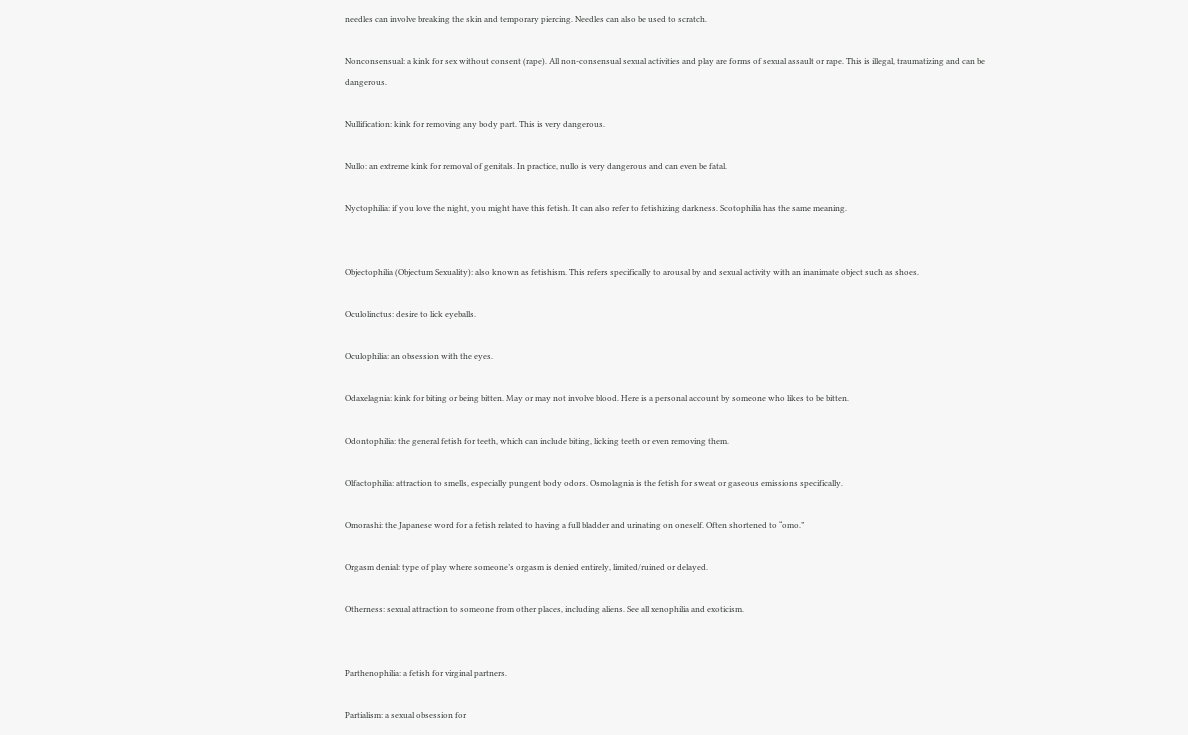needles can involve breaking the skin and temporary piercing. Needles can also be used to scratch.

Nonconsensual: a kink for sex without consent (rape). All non-consensual sexual activities and play are forms of sexual assault or rape. This is illegal, traumatizing and can be dangerous.

Nullification: kink for removing any body part. This is very dangerous.

Nullo: an extreme kink for removal of genitals. In practice, nullo is very dangerous and can even be fatal.

Nyctophilia: if you love the night, you might have this fetish. It can also refer to fetishizing darkness. Scotophilia has the same meaning.


Objectophilia (Objectum Sexuality): also known as fetishism. This refers specifically to arousal by and sexual activity with an inanimate object such as shoes.

Oculolinctus: desire to lick eyeballs.

Oculophilia: an obsession with the eyes.

Odaxelagnia: kink for biting or being bitten. May or may not involve blood. Here is a personal account by someone who likes to be bitten.

Odontophilia: the general fetish for teeth, which can include biting, licking teeth or even removing them.

Olfactophilia: attraction to smells, especially pungent body odors. Osmolagnia is the fetish for sweat or gaseous emissions specifically.

Omorashi: the Japanese word for a fetish related to having a full bladder and urinating on oneself. Often shortened to “omo.”

Orgasm denial: type of play where someone’s orgasm is denied entirely, limited/ruined or delayed.

Otherness: sexual attraction to someone from other places, including aliens. See all xenophilia and exoticism.


Parthenophilia: a fetish for virginal partners.

Partialism: a sexual obsession for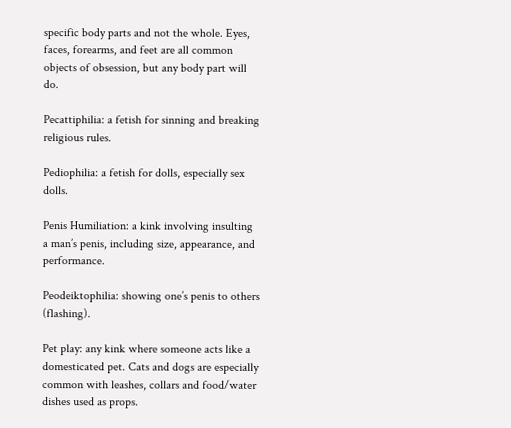specific body parts and not the whole. Eyes, faces, forearms, and feet are all common objects of obsession, but any body part will do.

Pecattiphilia: a fetish for sinning and breaking religious rules.

Pediophilia: a fetish for dolls, especially sex dolls.

Penis Humiliation: a kink involving insulting a man’s penis, including size, appearance, and performance.

Peodeiktophilia: showing one’s penis to others (flashing).

Pet play: any kink where someone acts like a domesticated pet. Cats and dogs are especially common with leashes, collars and food/water dishes used as props.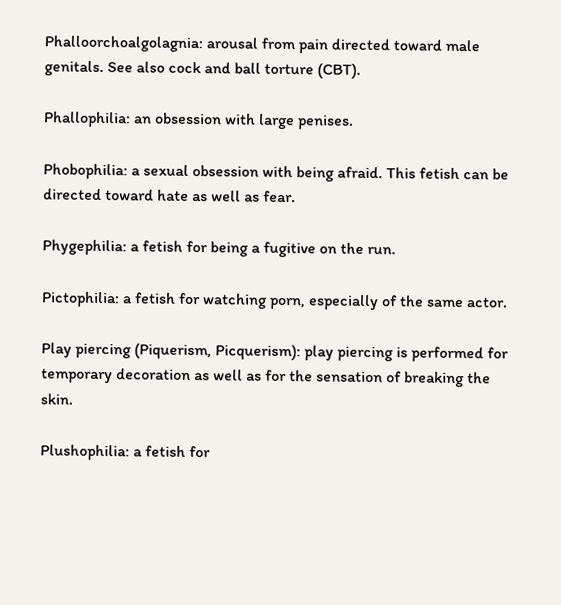Phalloorchoalgolagnia: arousal from pain directed toward male genitals. See also cock and ball torture (CBT).

Phallophilia: an obsession with large penises.

Phobophilia: a sexual obsession with being afraid. This fetish can be directed toward hate as well as fear.

Phygephilia: a fetish for being a fugitive on the run.

Pictophilia: a fetish for watching porn, especially of the same actor.

Play piercing (Piquerism, Picquerism): play piercing is performed for temporary decoration as well as for the sensation of breaking the skin.

Plushophilia: a fetish for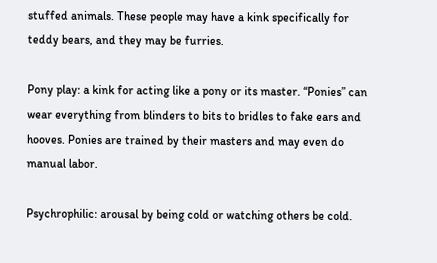stuffed animals. These people may have a kink specifically for teddy bears, and they may be furries.

Pony play: a kink for acting like a pony or its master. “Ponies” can wear everything from blinders to bits to bridles to fake ears and hooves. Ponies are trained by their masters and may even do manual labor.

Psychrophilic: arousal by being cold or watching others be cold.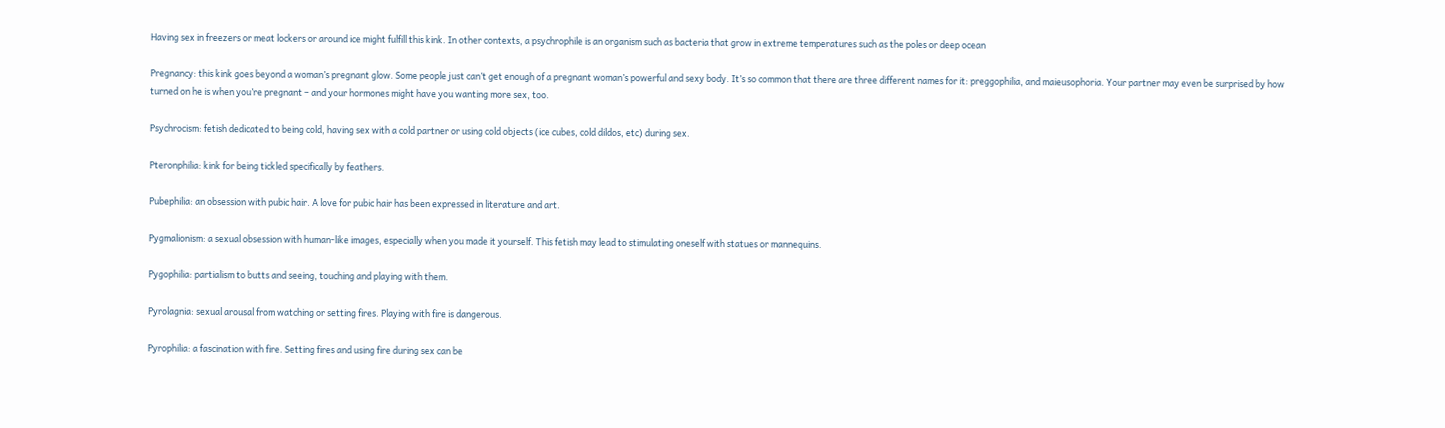Having sex in freezers or meat lockers or around ice might fulfill this kink. In other contexts, a psychrophile is an organism such as bacteria that grow in extreme temperatures such as the poles or deep ocean

Pregnancy: this kink goes beyond a woman’s pregnant glow. Some people just can’t get enough of a pregnant woman’s powerful and sexy body. It’s so common that there are three different names for it: preggophilia, and maieusophoria. Your partner may even be surprised by how turned on he is when you’re pregnant – and your hormones might have you wanting more sex, too.

Psychrocism: fetish dedicated to being cold, having sex with a cold partner or using cold objects (ice cubes, cold dildos, etc) during sex.

Pteronphilia: kink for being tickled specifically by feathers.

Pubephilia: an obsession with pubic hair. A love for pubic hair has been expressed in literature and art.

Pygmalionism: a sexual obsession with human-like images, especially when you made it yourself. This fetish may lead to stimulating oneself with statues or mannequins.

Pygophilia: partialism to butts and seeing, touching and playing with them.

Pyrolagnia: sexual arousal from watching or setting fires. Playing with fire is dangerous.

Pyrophilia: a fascination with fire. Setting fires and using fire during sex can be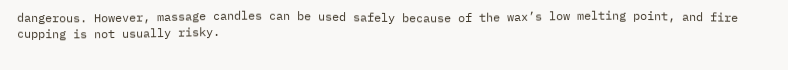dangerous. However, massage candles can be used safely because of the wax’s low melting point, and fire cupping is not usually risky.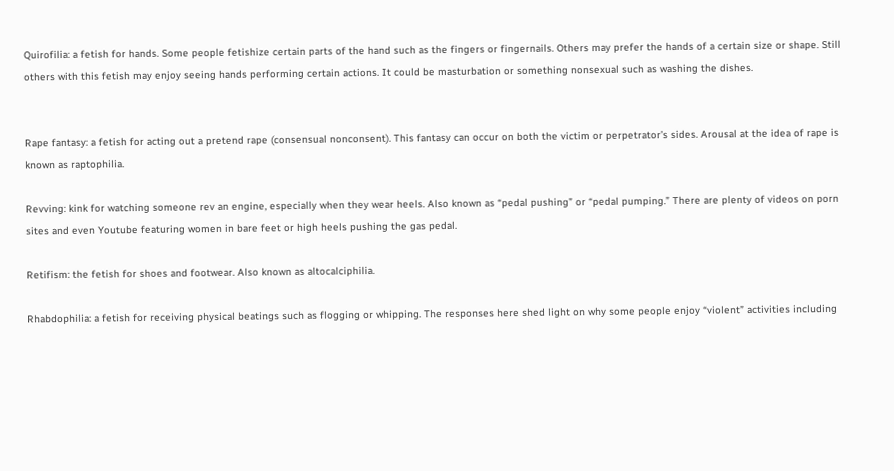Quirofilia: a fetish for hands. Some people fetishize certain parts of the hand such as the fingers or fingernails. Others may prefer the hands of a certain size or shape. Still others with this fetish may enjoy seeing hands performing certain actions. It could be masturbation or something nonsexual such as washing the dishes.


Rape fantasy: a fetish for acting out a pretend rape (consensual nonconsent). This fantasy can occur on both the victim or perpetrator’s sides. Arousal at the idea of rape is known as raptophilia.

Revving: kink for watching someone rev an engine, especially when they wear heels. Also known as “pedal pushing” or “pedal pumping.” There are plenty of videos on porn sites and even Youtube featuring women in bare feet or high heels pushing the gas pedal.

Retifism: the fetish for shoes and footwear. Also known as altocalciphilia.

Rhabdophilia: a fetish for receiving physical beatings such as flogging or whipping. The responses here shed light on why some people enjoy “violent” activities including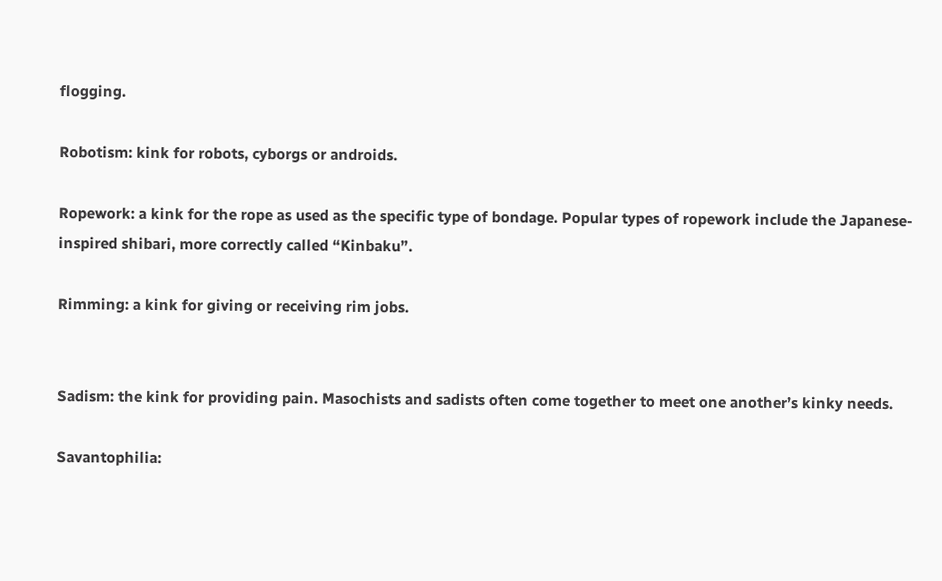flogging.

Robotism: kink for robots, cyborgs or androids.

Ropework: a kink for the rope as used as the specific type of bondage. Popular types of ropework include the Japanese-inspired shibari, more correctly called “Kinbaku”.

Rimming: a kink for giving or receiving rim jobs.


Sadism: the kink for providing pain. Masochists and sadists often come together to meet one another’s kinky needs.

Savantophilia: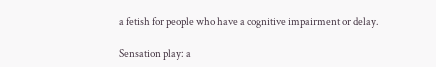a fetish for people who have a cognitive impairment or delay.

Sensation play: a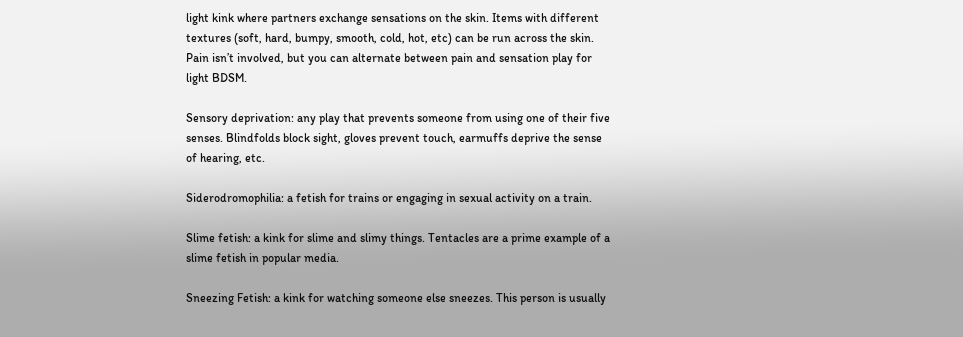light kink where partners exchange sensations on the skin. Items with different textures (soft, hard, bumpy, smooth, cold, hot, etc) can be run across the skin. Pain isn’t involved, but you can alternate between pain and sensation play for light BDSM.

Sensory deprivation: any play that prevents someone from using one of their five senses. Blindfolds block sight, gloves prevent touch, earmuffs deprive the sense of hearing, etc.

Siderodromophilia: a fetish for trains or engaging in sexual activity on a train.

Slime fetish: a kink for slime and slimy things. Tentacles are a prime example of a slime fetish in popular media.

Sneezing Fetish: a kink for watching someone else sneezes. This person is usually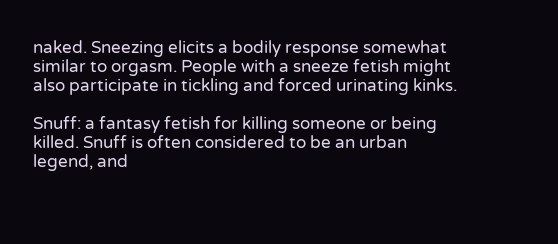naked. Sneezing elicits a bodily response somewhat similar to orgasm. People with a sneeze fetish might also participate in tickling and forced urinating kinks.

Snuff: a fantasy fetish for killing someone or being killed. Snuff is often considered to be an urban legend, and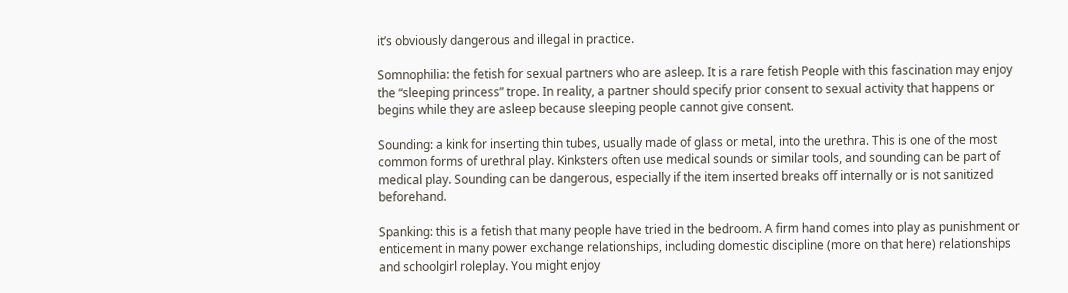it’s obviously dangerous and illegal in practice.

Somnophilia: the fetish for sexual partners who are asleep. It is a rare fetish People with this fascination may enjoy the “sleeping princess” trope. In reality, a partner should specify prior consent to sexual activity that happens or begins while they are asleep because sleeping people cannot give consent.

Sounding: a kink for inserting thin tubes, usually made of glass or metal, into the urethra. This is one of the most common forms of urethral play. Kinksters often use medical sounds or similar tools, and sounding can be part of medical play. Sounding can be dangerous, especially if the item inserted breaks off internally or is not sanitized beforehand.

Spanking: this is a fetish that many people have tried in the bedroom. A firm hand comes into play as punishment or enticement in many power exchange relationships, including domestic discipline (more on that here) relationships and schoolgirl roleplay. You might enjoy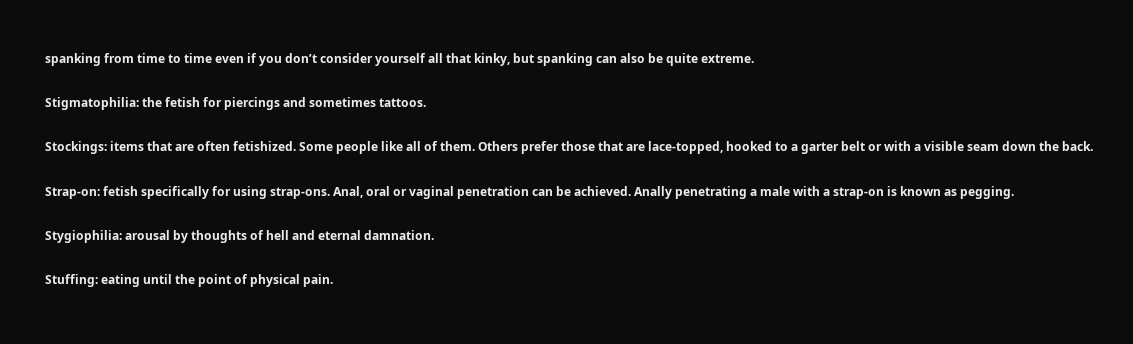spanking from time to time even if you don’t consider yourself all that kinky, but spanking can also be quite extreme.

Stigmatophilia: the fetish for piercings and sometimes tattoos.

Stockings: items that are often fetishized. Some people like all of them. Others prefer those that are lace-topped, hooked to a garter belt or with a visible seam down the back.

Strap-on: fetish specifically for using strap-ons. Anal, oral or vaginal penetration can be achieved. Anally penetrating a male with a strap-on is known as pegging.

Stygiophilia: arousal by thoughts of hell and eternal damnation.

Stuffing: eating until the point of physical pain.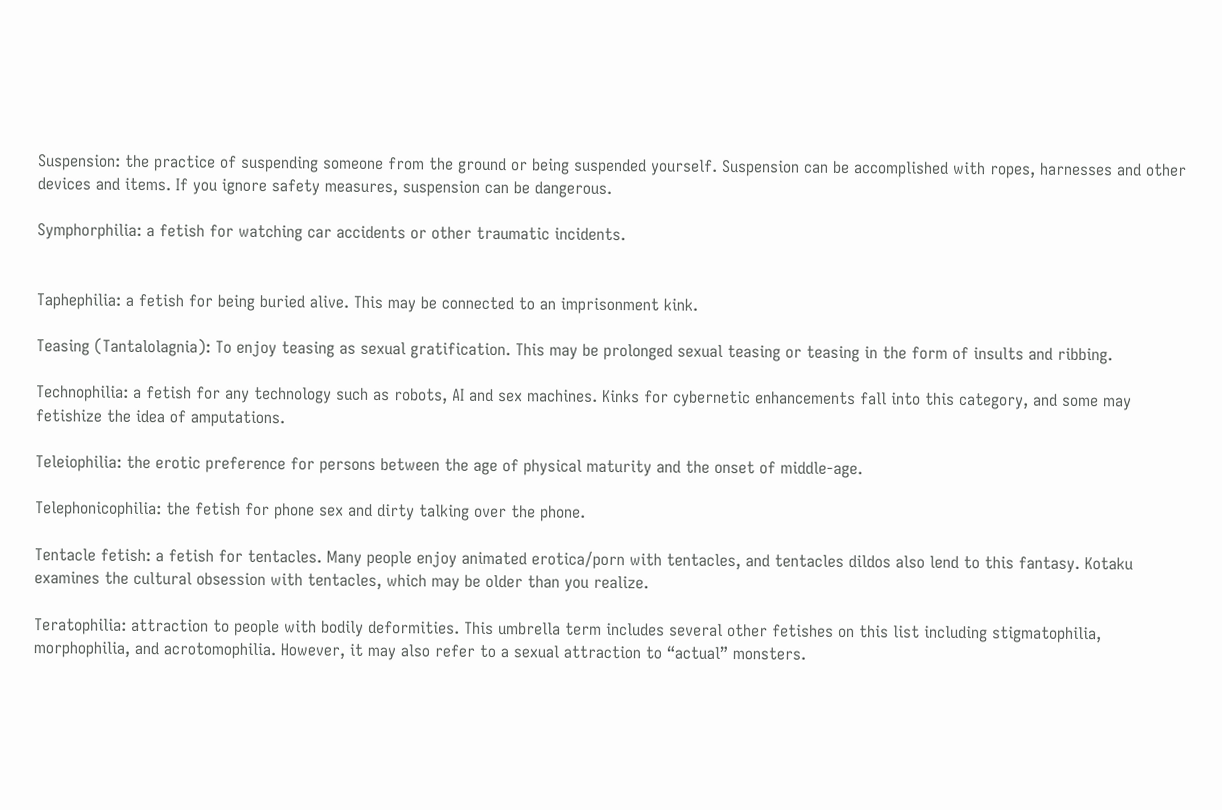Suspension: the practice of suspending someone from the ground or being suspended yourself. Suspension can be accomplished with ropes, harnesses and other devices and items. If you ignore safety measures, suspension can be dangerous.

Symphorphilia: a fetish for watching car accidents or other traumatic incidents.


Taphephilia: a fetish for being buried alive. This may be connected to an imprisonment kink.

Teasing (Tantalolagnia): To enjoy teasing as sexual gratification. This may be prolonged sexual teasing or teasing in the form of insults and ribbing.

Technophilia: a fetish for any technology such as robots, AI and sex machines. Kinks for cybernetic enhancements fall into this category, and some may fetishize the idea of amputations.

Teleiophilia: the erotic preference for persons between the age of physical maturity and the onset of middle-age.

Telephonicophilia: the fetish for phone sex and dirty talking over the phone.

Tentacle fetish: a fetish for tentacles. Many people enjoy animated erotica/porn with tentacles, and tentacles dildos also lend to this fantasy. Kotaku examines the cultural obsession with tentacles, which may be older than you realize.

Teratophilia: attraction to people with bodily deformities. This umbrella term includes several other fetishes on this list including stigmatophilia, morphophilia, and acrotomophilia. However, it may also refer to a sexual attraction to “actual” monsters.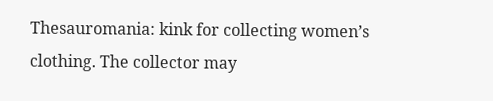Thesauromania: kink for collecting women’s clothing. The collector may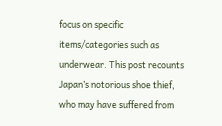focus on specific items/categories such as underwear. This post recounts Japan’s notorious shoe thief, who may have suffered from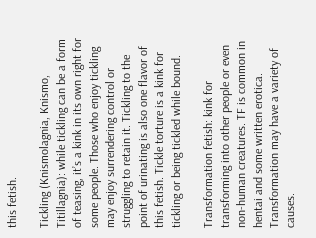this fetish.

Tickling (Knismolagnia, Knismo, Titillagnia): while tickling can be a form of teasing, it’s a kink in its own right for some people. Those who enjoy tickling may enjoy surrendering control or struggling to retain it. Tickling to the point of urinating is also one flavor of this fetish. Tickle torture is a kink for tickling or being tickled while bound.

Transformation fetish: kink for transforming into other people or even non-human creatures. TF is common in hentai and some written erotica. Transformation may have a variety of causes.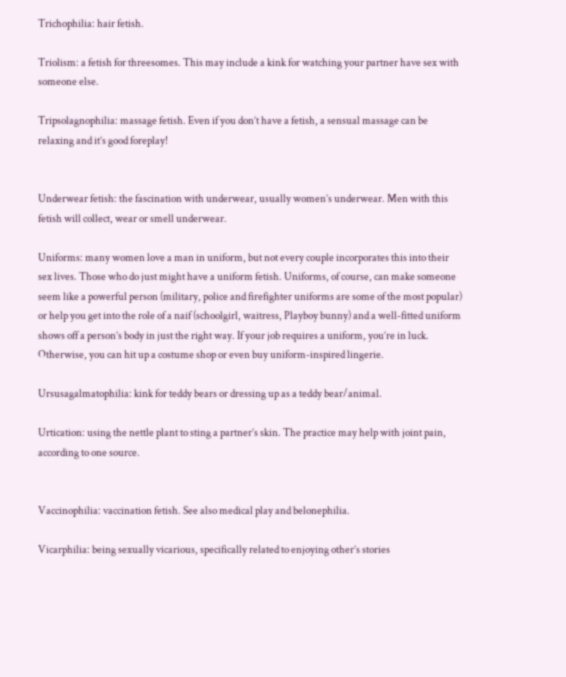Trichophilia: hair fetish.

Triolism: a fetish for threesomes. This may include a kink for watching your partner have sex with someone else.

Tripsolagnophilia: massage fetish. Even if you don’t have a fetish, a sensual massage can be relaxing and it’s good foreplay!


Underwear fetish: the fascination with underwear, usually women’s underwear. Men with this fetish will collect, wear or smell underwear.

Uniforms: many women love a man in uniform, but not every couple incorporates this into their sex lives. Those who do just might have a uniform fetish. Uniforms, of course, can make someone seem like a powerful person (military, police and firefighter uniforms are some of the most popular) or help you get into the role of a naif (schoolgirl, waitress, Playboy bunny) and a well-fitted uniform shows off a person’s body in just the right way. If your job requires a uniform, you’re in luck. Otherwise, you can hit up a costume shop or even buy uniform-inspired lingerie.

Ursusagalmatophilia: kink for teddy bears or dressing up as a teddy bear/animal.

Urtication: using the nettle plant to sting a partner’s skin. The practice may help with joint pain, according to one source.


Vaccinophilia: vaccination fetish. See also medical play and belonephilia.

Vicarphilia: being sexually vicarious, specifically related to enjoying other’s stories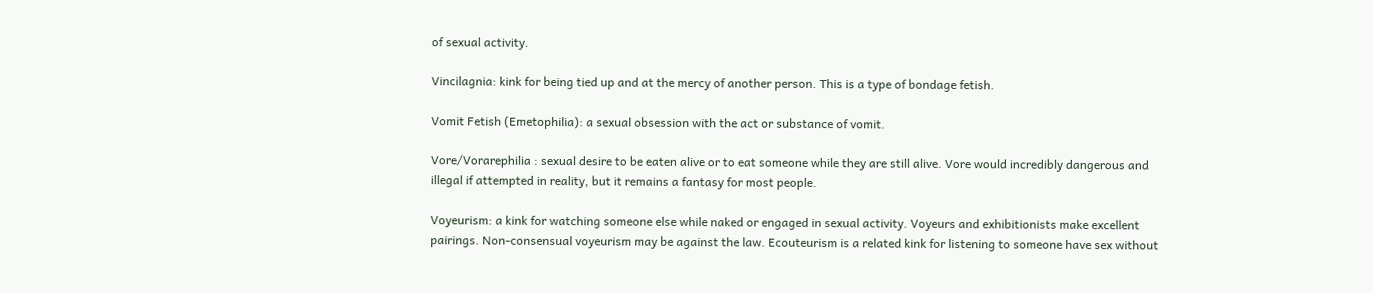of sexual activity.

Vincilagnia: kink for being tied up and at the mercy of another person. This is a type of bondage fetish.

Vomit Fetish (Emetophilia): a sexual obsession with the act or substance of vomit.

Vore/Vorarephilia : sexual desire to be eaten alive or to eat someone while they are still alive. Vore would incredibly dangerous and illegal if attempted in reality, but it remains a fantasy for most people.

Voyeurism: a kink for watching someone else while naked or engaged in sexual activity. Voyeurs and exhibitionists make excellent pairings. Non-consensual voyeurism may be against the law. Ecouteurism is a related kink for listening to someone have sex without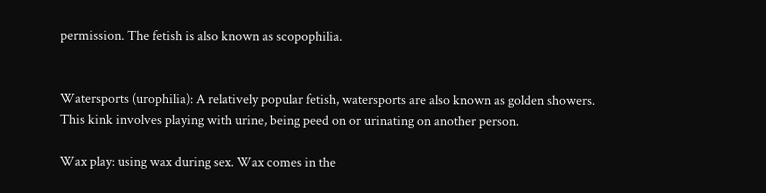permission. The fetish is also known as scopophilia.


Watersports (urophilia): A relatively popular fetish, watersports are also known as golden showers. This kink involves playing with urine, being peed on or urinating on another person.

Wax play: using wax during sex. Wax comes in the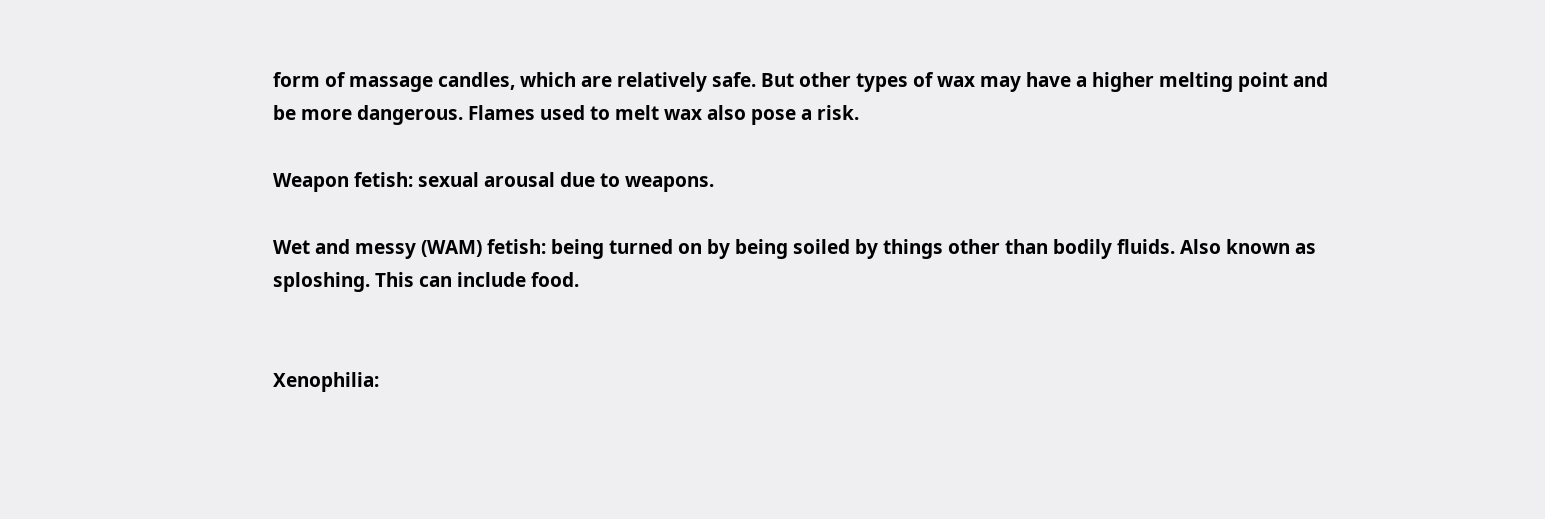form of massage candles, which are relatively safe. But other types of wax may have a higher melting point and be more dangerous. Flames used to melt wax also pose a risk.

Weapon fetish: sexual arousal due to weapons.

Wet and messy (WAM) fetish: being turned on by being soiled by things other than bodily fluids. Also known as sploshing. This can include food.


Xenophilia: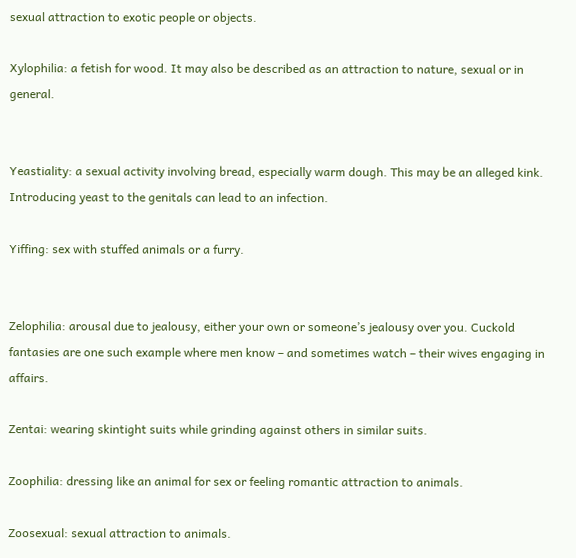sexual attraction to exotic people or objects.

Xylophilia: a fetish for wood. It may also be described as an attraction to nature, sexual or in general.


Yeastiality: a sexual activity involving bread, especially warm dough. This may be an alleged kink. Introducing yeast to the genitals can lead to an infection.

Yiffing: sex with stuffed animals or a furry.


Zelophilia: arousal due to jealousy, either your own or someone’s jealousy over you. Cuckold fantasies are one such example where men know – and sometimes watch – their wives engaging in affairs.

Zentai: wearing skintight suits while grinding against others in similar suits.

Zoophilia: dressing like an animal for sex or feeling romantic attraction to animals.

Zoosexual: sexual attraction to animals.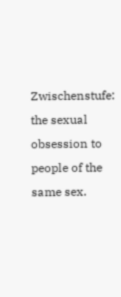Zwischenstufe: the sexual obsession to people of the same sex.